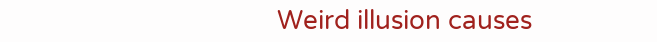Weird illusion causes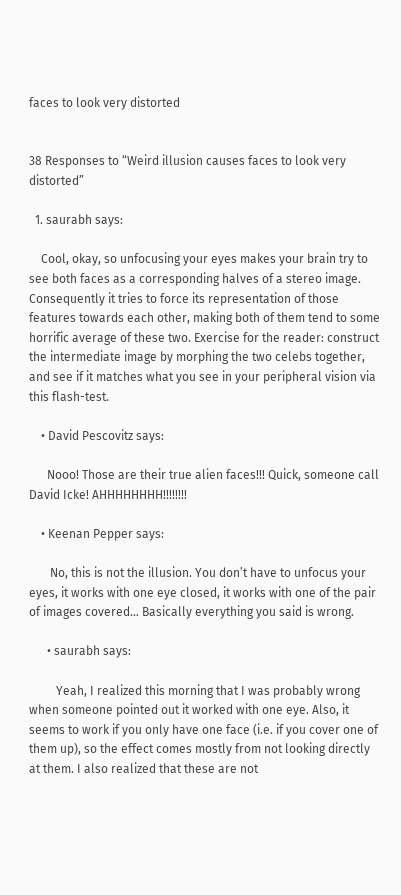faces to look very distorted


38 Responses to “Weird illusion causes faces to look very distorted”

  1. saurabh says:

    Cool, okay, so unfocusing your eyes makes your brain try to see both faces as a corresponding halves of a stereo image. Consequently it tries to force its representation of those features towards each other, making both of them tend to some horrific average of these two. Exercise for the reader: construct the intermediate image by morphing the two celebs together, and see if it matches what you see in your peripheral vision via this flash-test.

    • David Pescovitz says:

      Nooo! Those are their true alien faces!!! Quick, someone call David Icke! AHHHHHHHH!!!!!!!!

    • Keenan Pepper says:

       No, this is not the illusion. You don’t have to unfocus your eyes, it works with one eye closed, it works with one of the pair of images covered… Basically everything you said is wrong.

      • saurabh says:

         Yeah, I realized this morning that I was probably wrong when someone pointed out it worked with one eye. Also, it seems to work if you only have one face (i.e. if you cover one of them up), so the effect comes mostly from not looking directly at them. I also realized that these are not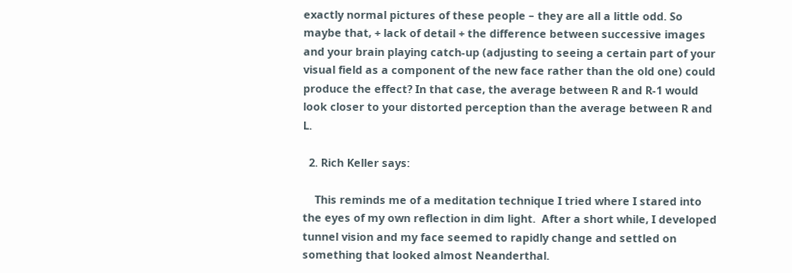exactly normal pictures of these people – they are all a little odd. So maybe that, + lack of detail + the difference between successive images and your brain playing catch-up (adjusting to seeing a certain part of your visual field as a component of the new face rather than the old one) could produce the effect? In that case, the average between R and R-1 would look closer to your distorted perception than the average between R and L.

  2. Rich Keller says:

    This reminds me of a meditation technique I tried where I stared into the eyes of my own reflection in dim light.  After a short while, I developed tunnel vision and my face seemed to rapidly change and settled on something that looked almost Neanderthal.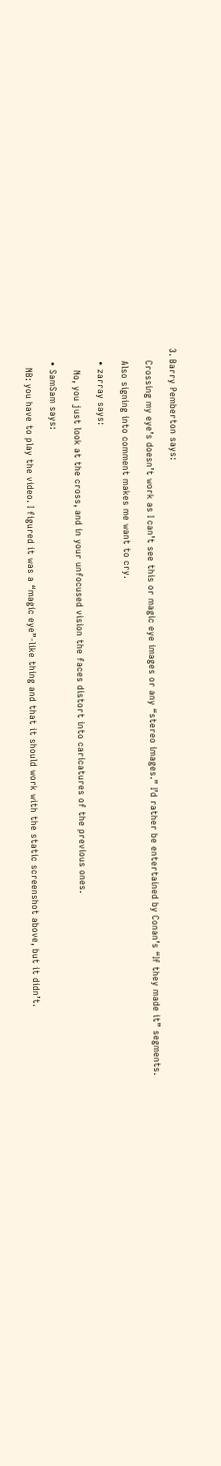3. Barry Pemberton says:

    Crossing my eye’s doesn’t work as I can’t see this or magic eye images or any “stereo images.” I’d rather be entertained by Conan’s “If they made it” segments.

    Also signing into comment makes me want to cry.

    • zarray says:

       No, you just look at the cross, and in your unfocused vision the faces distort into caricatures of the previous ones.

    • SamSam says:

      NB: you have to play the video. I figured it was a “magic eye”-like thing and that it should work with the static screenshot above, but it didn’t.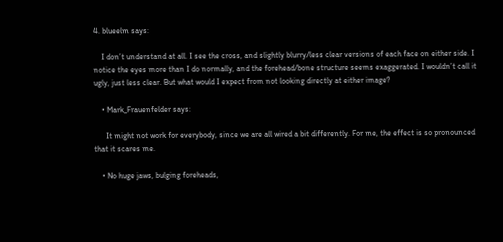4. blueelm says:

    I don’t understand at all. I see the cross, and slightly blurry/less clear versions of each face on either side. I notice the eyes more than I do normally, and the forehead/bone structure seems exaggerated. I wouldn’t call it ugly, just less clear. But what would I expect from not looking directly at either image?

    • Mark_Frauenfelder says:

      It might not work for everybody, since we are all wired a bit differently. For me, the effect is so pronounced that it scares me.

    • No huge jaws, bulging foreheads,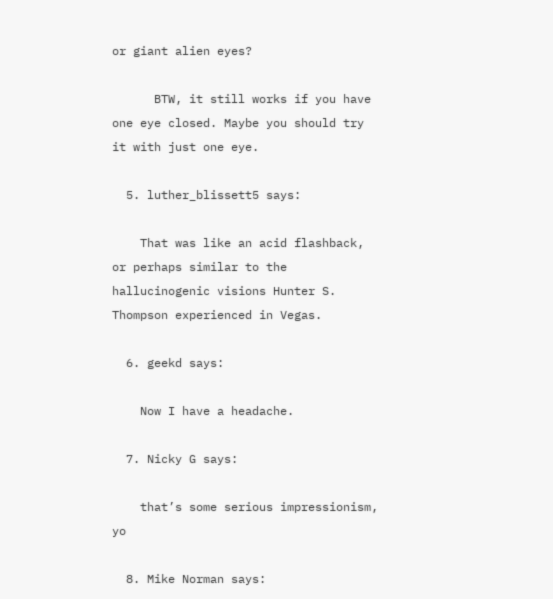or giant alien eyes?

      BTW, it still works if you have one eye closed. Maybe you should try it with just one eye.

  5. luther_blissett5 says:

    That was like an acid flashback, or perhaps similar to the hallucinogenic visions Hunter S. Thompson experienced in Vegas.

  6. geekd says:

    Now I have a headache.

  7. Nicky G says:

    that’s some serious impressionism, yo

  8. Mike Norman says: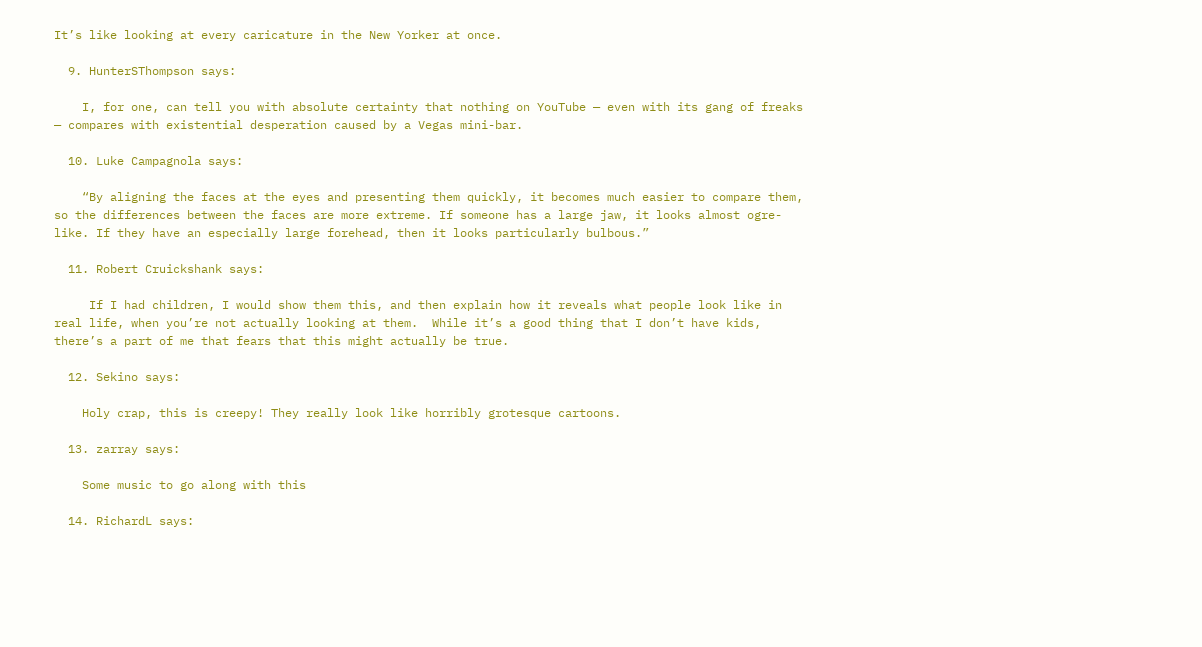It’s like looking at every caricature in the New Yorker at once.

  9. HunterSThompson says:

    I, for one, can tell you with absolute certainty that nothing on YouTube — even with its gang of freaks — compares with existential desperation caused by a Vegas mini-bar.

  10. Luke Campagnola says:

    “By aligning the faces at the eyes and presenting them quickly, it becomes much easier to compare them, so the differences between the faces are more extreme. If someone has a large jaw, it looks almost ogre-like. If they have an especially large forehead, then it looks particularly bulbous.”

  11. Robert Cruickshank says:

     If I had children, I would show them this, and then explain how it reveals what people look like in real life, when you’re not actually looking at them.  While it’s a good thing that I don’t have kids, there’s a part of me that fears that this might actually be true.

  12. Sekino says:

    Holy crap, this is creepy! They really look like horribly grotesque cartoons.

  13. zarray says:

    Some music to go along with this

  14. RichardL says: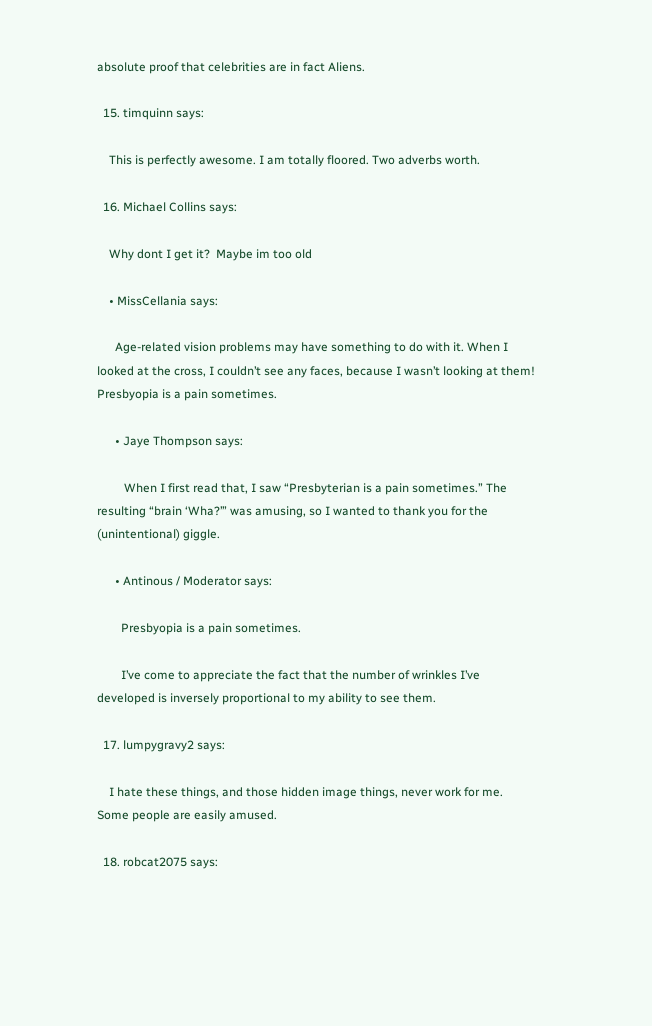absolute proof that celebrities are in fact Aliens.

  15. timquinn says:

    This is perfectly awesome. I am totally floored. Two adverbs worth.

  16. Michael Collins says:

    Why dont I get it?  Maybe im too old

    • MissCellania says:

      Age-related vision problems may have something to do with it. When I looked at the cross, I couldn’t see any faces, because I wasn’t looking at them! Presbyopia is a pain sometimes.

      • Jaye Thompson says:

         When I first read that, I saw “Presbyterian is a pain sometimes.” The resulting “brain ‘Wha?’” was amusing, so I wanted to thank you for the (unintentional) giggle.

      • Antinous / Moderator says:

        Presbyopia is a pain sometimes.

        I’ve come to appreciate the fact that the number of wrinkles I’ve developed is inversely proportional to my ability to see them.

  17. lumpygravy2 says:

    I hate these things, and those hidden image things, never work for me.  Some people are easily amused.

  18. robcat2075 says: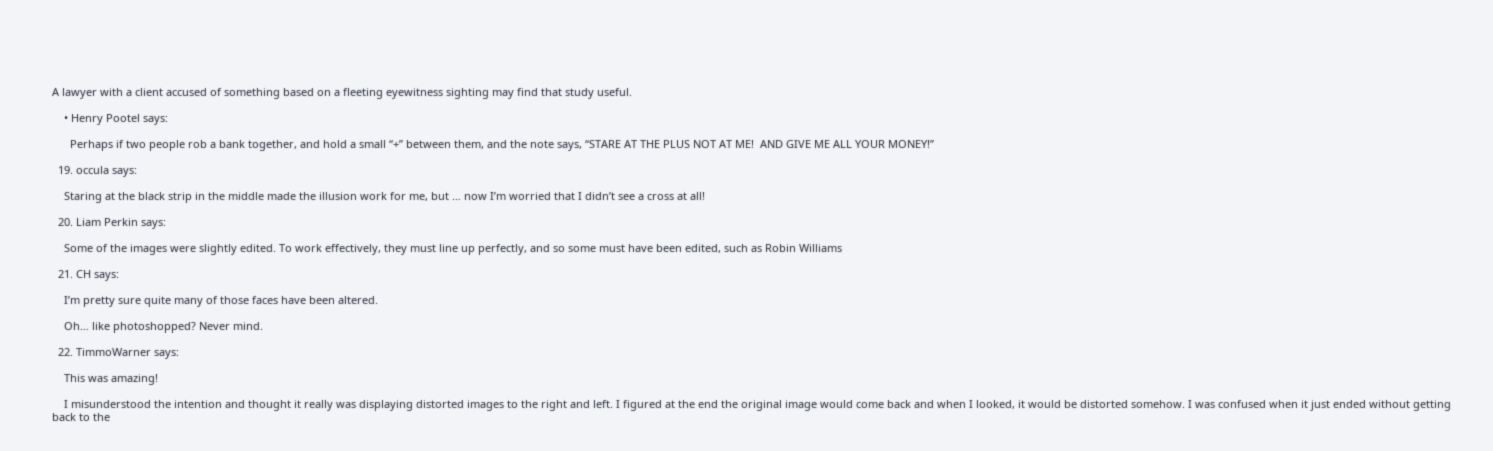A lawyer with a client accused of something based on a fleeting eyewitness sighting may find that study useful.

    • Henry Pootel says:

      Perhaps if two people rob a bank together, and hold a small “+” between them, and the note says, “STARE AT THE PLUS NOT AT ME!  AND GIVE ME ALL YOUR MONEY!”

  19. occula says:

    Staring at the black strip in the middle made the illusion work for me, but … now I’m worried that I didn’t see a cross at all!

  20. Liam Perkin says:

    Some of the images were slightly edited. To work effectively, they must line up perfectly, and so some must have been edited, such as Robin Williams

  21. CH says:

    I’m pretty sure quite many of those faces have been altered.

    Oh… like photoshopped? Never mind.

  22. TimmoWarner says:

    This was amazing!

    I misunderstood the intention and thought it really was displaying distorted images to the right and left. I figured at the end the original image would come back and when I looked, it would be distorted somehow. I was confused when it just ended without getting back to the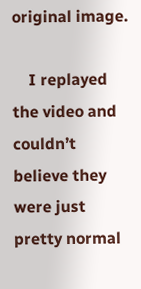original image.

    I replayed the video and couldn’t believe they were just pretty normal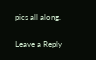pics all along.

Leave a Reply